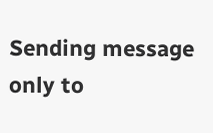Sending message only to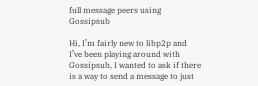full message peers using Gossipsub

Hi, I’m fairly new to libp2p and I’ve been playing around with Gossipsub, I wanted to ask if there is a way to send a message to just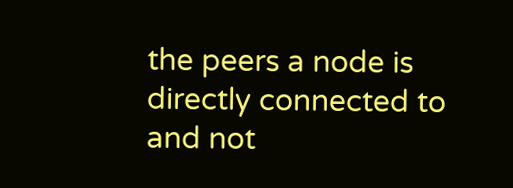the peers a node is directly connected to and not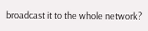broadcast it to the whole network?